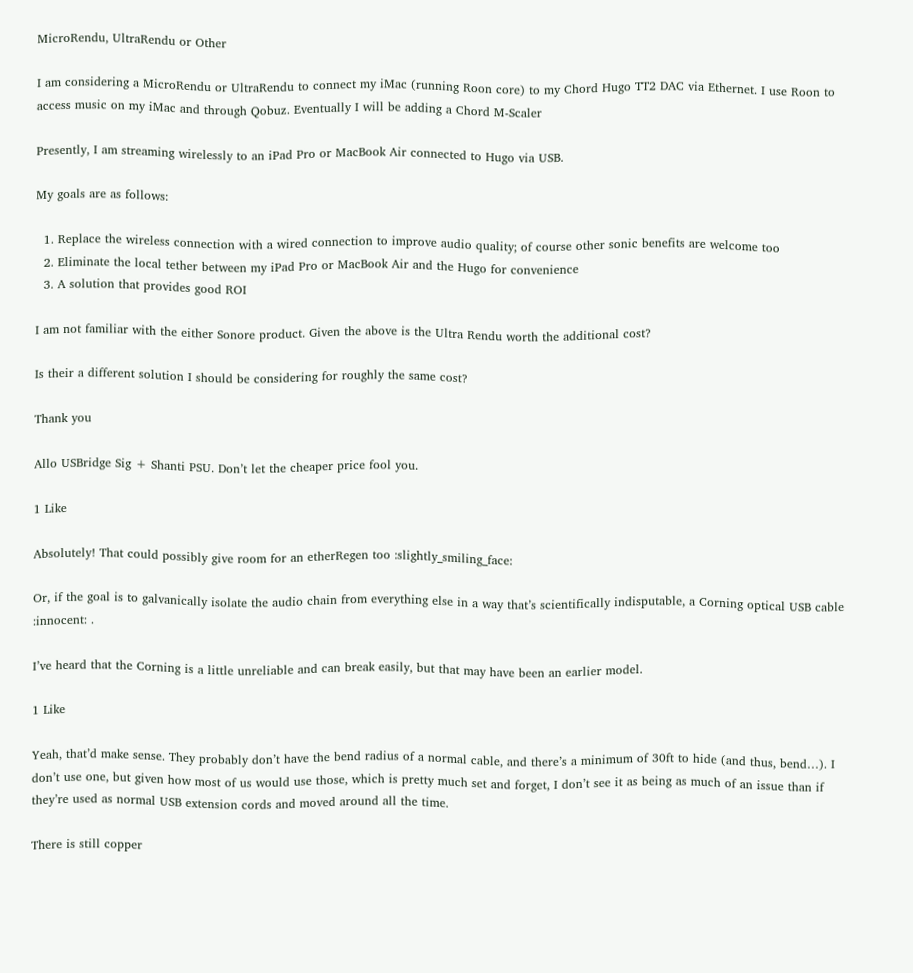MicroRendu, UltraRendu or Other

I am considering a MicroRendu or UltraRendu to connect my iMac (running Roon core) to my Chord Hugo TT2 DAC via Ethernet. I use Roon to access music on my iMac and through Qobuz. Eventually I will be adding a Chord M-Scaler

Presently, I am streaming wirelessly to an iPad Pro or MacBook Air connected to Hugo via USB.

My goals are as follows:

  1. Replace the wireless connection with a wired connection to improve audio quality; of course other sonic benefits are welcome too
  2. Eliminate the local tether between my iPad Pro or MacBook Air and the Hugo for convenience
  3. A solution that provides good ROI

I am not familiar with the either Sonore product. Given the above is the Ultra Rendu worth the additional cost?

Is their a different solution I should be considering for roughly the same cost?

Thank you

Allo USBridge Sig + Shanti PSU. Don’t let the cheaper price fool you.

1 Like

Absolutely! That could possibly give room for an etherRegen too :slightly_smiling_face:

Or, if the goal is to galvanically isolate the audio chain from everything else in a way that’s scientifically indisputable, a Corning optical USB cable :innocent: .

I’ve heard that the Corning is a little unreliable and can break easily, but that may have been an earlier model.

1 Like

Yeah, that’d make sense. They probably don’t have the bend radius of a normal cable, and there’s a minimum of 30ft to hide (and thus, bend…). I don’t use one, but given how most of us would use those, which is pretty much set and forget, I don’t see it as being as much of an issue than if they’re used as normal USB extension cords and moved around all the time.

There is still copper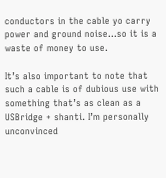conductors in the cable yo carry power and ground noise…so it is a waste of money to use.

It’s also important to note that such a cable is of dubious use with something that’s as clean as a USBridge + shanti. I’m personally unconvinced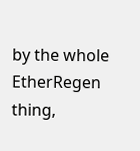by the whole EtherRegen thing,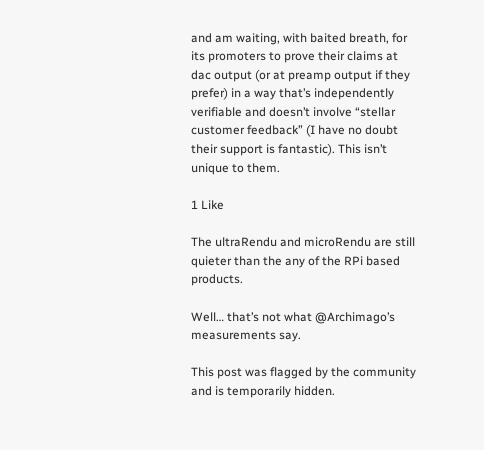and am waiting, with baited breath, for its promoters to prove their claims at dac output (or at preamp output if they prefer) in a way that’s independently verifiable and doesn’t involve “stellar customer feedback” (I have no doubt their support is fantastic). This isn’t unique to them.

1 Like

The ultraRendu and microRendu are still quieter than the any of the RPi based products.

Well… that’s not what @Archimago’s measurements say.

This post was flagged by the community and is temporarily hidden.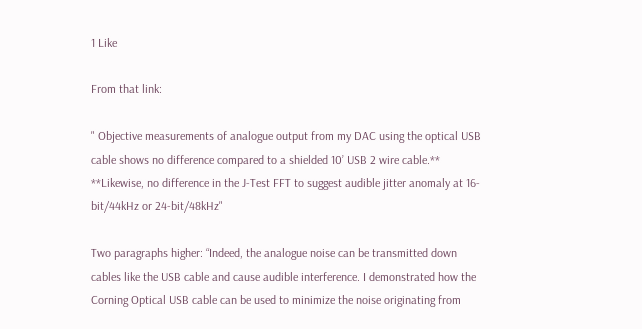1 Like

From that link:

" Objective measurements of analogue output from my DAC using the optical USB cable shows no difference compared to a shielded 10’ USB 2 wire cable.** **Likewise, no difference in the J-Test FFT to suggest audible jitter anomaly at 16-bit/44kHz or 24-bit/48kHz"

Two paragraphs higher: “Indeed, the analogue noise can be transmitted down cables like the USB cable and cause audible interference. I demonstrated how the Corning Optical USB cable can be used to minimize the noise originating from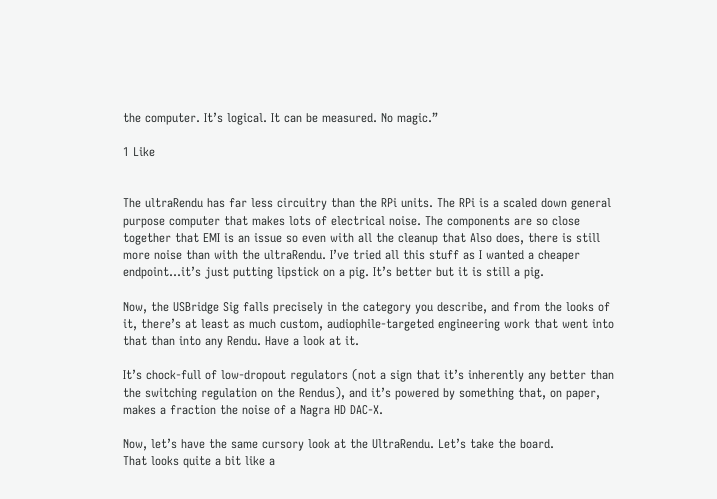the computer. It’s logical. It can be measured. No magic.”

1 Like


The ultraRendu has far less circuitry than the RPi units. The RPi is a scaled down general purpose computer that makes lots of electrical noise. The components are so close together that EMI is an issue so even with all the cleanup that Also does, there is still more noise than with the ultraRendu. I’ve tried all this stuff as I wanted a cheaper endpoint…it’s just putting lipstick on a pig. It’s better but it is still a pig.

Now, the USBridge Sig falls precisely in the category you describe, and from the looks of it, there’s at least as much custom, audiophile-targeted engineering work that went into that than into any Rendu. Have a look at it.

It’s chock-full of low-dropout regulators (not a sign that it’s inherently any better than the switching regulation on the Rendus), and it’s powered by something that, on paper, makes a fraction the noise of a Nagra HD DAC-X.

Now, let’s have the same cursory look at the UltraRendu. Let’s take the board.
That looks quite a bit like a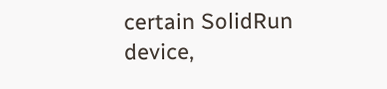certain SolidRun device,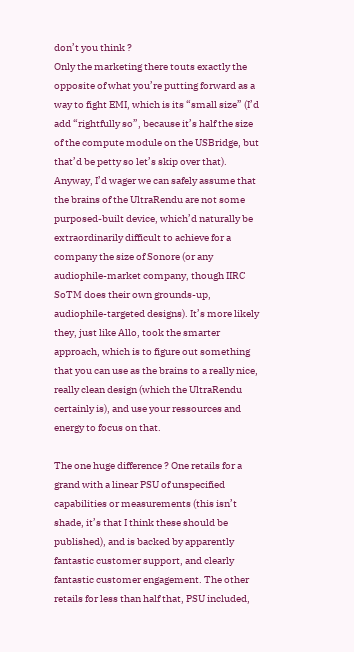don’t you think ?
Only the marketing there touts exactly the opposite of what you’re putting forward as a way to fight EMI, which is its “small size” (I’d add “rightfully so”, because it’s half the size of the compute module on the USBridge, but that’d be petty so let’s skip over that). Anyway, I’d wager we can safely assume that the brains of the UltraRendu are not some purposed-built device, which’d naturally be extraordinarily difficult to achieve for a company the size of Sonore (or any audiophile-market company, though IIRC SoTM does their own grounds-up, audiophile-targeted designs). It’s more likely they, just like Allo, took the smarter approach, which is to figure out something that you can use as the brains to a really nice, really clean design (which the UltraRendu certainly is), and use your ressources and energy to focus on that.

The one huge difference ? One retails for a grand with a linear PSU of unspecified capabilities or measurements (this isn’t shade, it’s that I think these should be published), and is backed by apparently fantastic customer support, and clearly fantastic customer engagement. The other retails for less than half that, PSU included,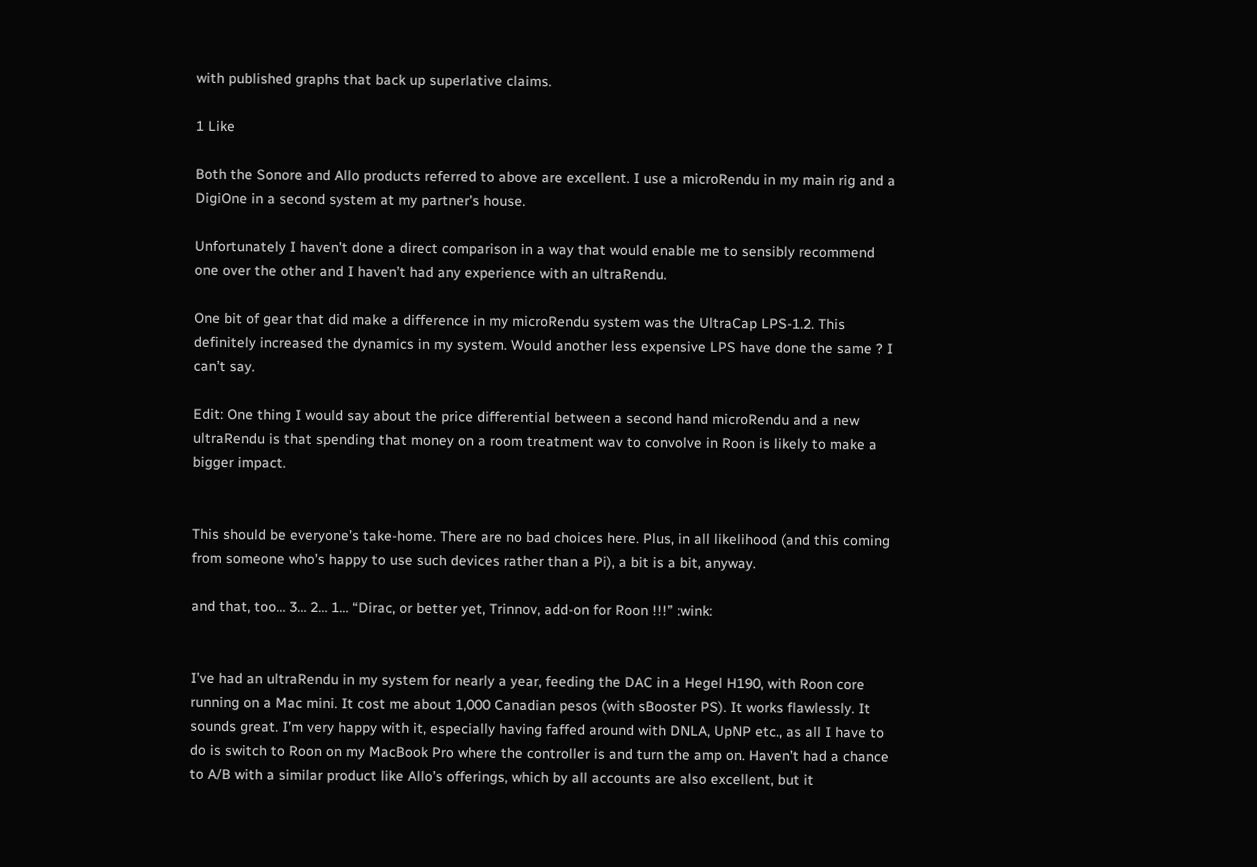with published graphs that back up superlative claims.

1 Like

Both the Sonore and Allo products referred to above are excellent. I use a microRendu in my main rig and a DigiOne in a second system at my partner’s house.

Unfortunately I haven’t done a direct comparison in a way that would enable me to sensibly recommend one over the other and I haven’t had any experience with an ultraRendu.

One bit of gear that did make a difference in my microRendu system was the UltraCap LPS-1.2. This definitely increased the dynamics in my system. Would another less expensive LPS have done the same ? I can’t say.

Edit: One thing I would say about the price differential between a second hand microRendu and a new ultraRendu is that spending that money on a room treatment wav to convolve in Roon is likely to make a bigger impact.


This should be everyone’s take-home. There are no bad choices here. Plus, in all likelihood (and this coming from someone who’s happy to use such devices rather than a Pi), a bit is a bit, anyway.

and that, too… 3… 2… 1… “Dirac, or better yet, Trinnov, add-on for Roon !!!” :wink:


I’ve had an ultraRendu in my system for nearly a year, feeding the DAC in a Hegel H190, with Roon core running on a Mac mini. It cost me about 1,000 Canadian pesos (with sBooster PS). It works flawlessly. It sounds great. I’m very happy with it, especially having faffed around with DNLA, UpNP etc., as all I have to do is switch to Roon on my MacBook Pro where the controller is and turn the amp on. Haven’t had a chance to A/B with a similar product like Allo’s offerings, which by all accounts are also excellent, but it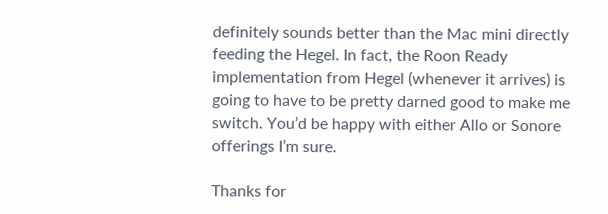definitely sounds better than the Mac mini directly feeding the Hegel. In fact, the Roon Ready implementation from Hegel (whenever it arrives) is going to have to be pretty darned good to make me switch. You’d be happy with either Allo or Sonore offerings I’m sure.

Thanks for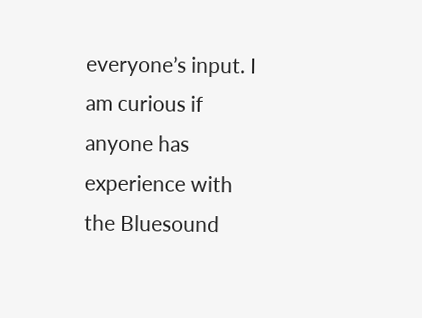everyone’s input. I am curious if anyone has experience with the Bluesound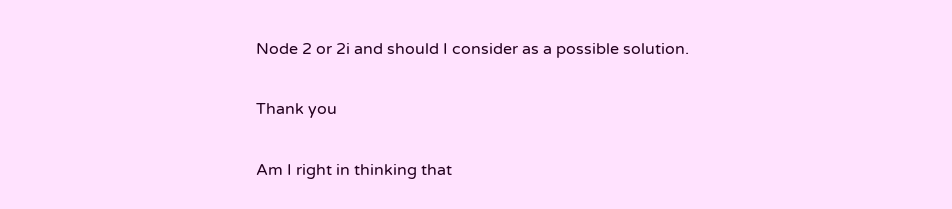Node 2 or 2i and should I consider as a possible solution.

Thank you

Am I right in thinking that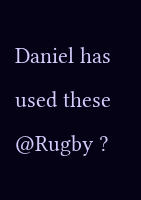Daniel has used these @Rugby ?